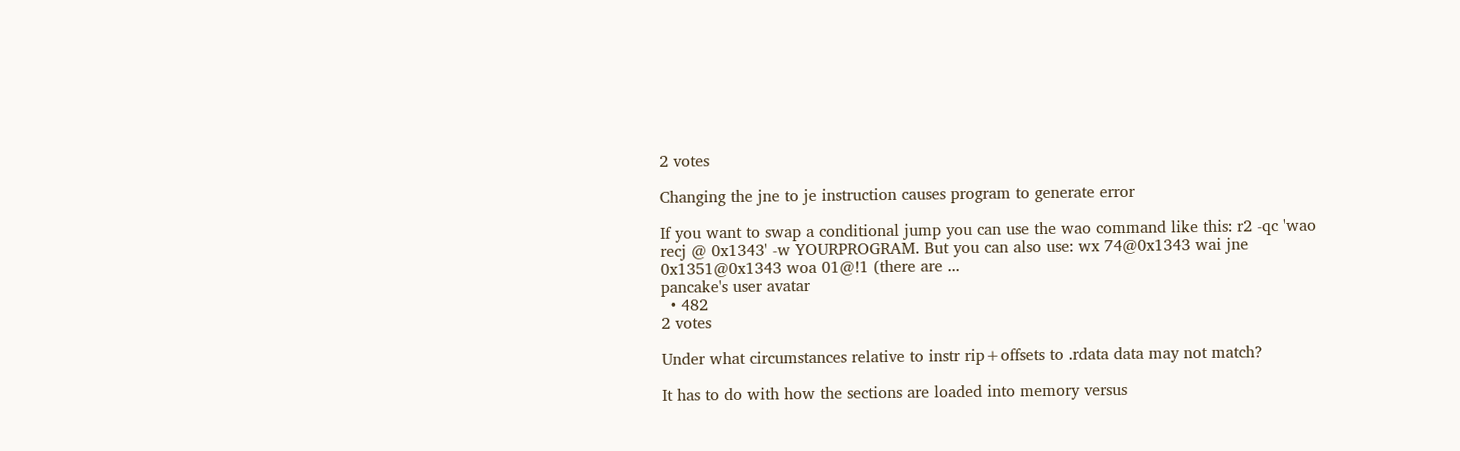2 votes

Changing the jne to je instruction causes program to generate error

If you want to swap a conditional jump you can use the wao command like this: r2 -qc 'wao recj @ 0x1343' -w YOURPROGRAM. But you can also use: wx 74@0x1343 wai jne 0x1351@0x1343 woa 01@!1 (there are ...
pancake's user avatar
  • 482
2 votes

Under what circumstances relative to instr rip+offsets to .rdata data may not match?

It has to do with how the sections are loaded into memory versus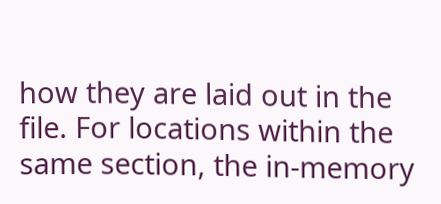how they are laid out in the file. For locations within the same section, the in-memory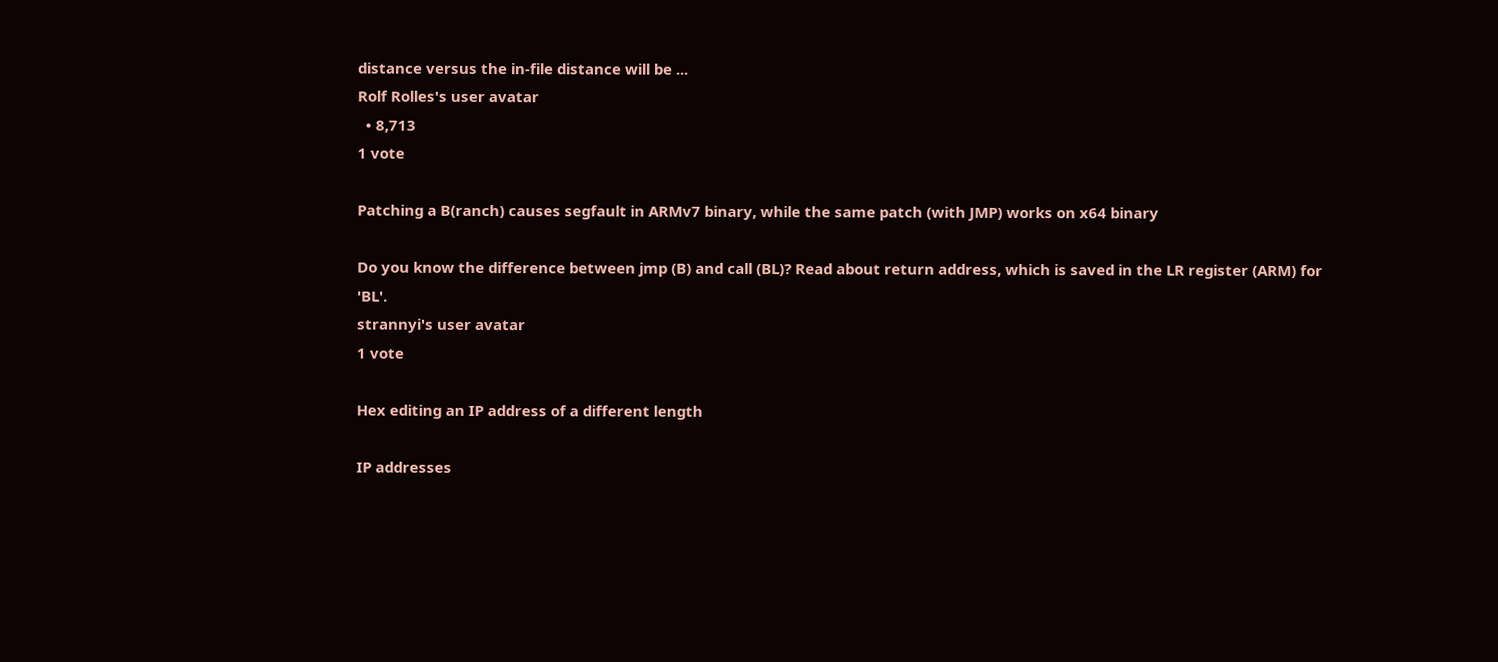distance versus the in-file distance will be ...
Rolf Rolles's user avatar
  • 8,713
1 vote

Patching a B(ranch) causes segfault in ARMv7 binary, while the same patch (with JMP) works on x64 binary

Do you know the difference between jmp (B) and call (BL)? Read about return address, which is saved in the LR register (ARM) for 'BL'.
strannyi's user avatar
1 vote

Hex editing an IP address of a different length

IP addresses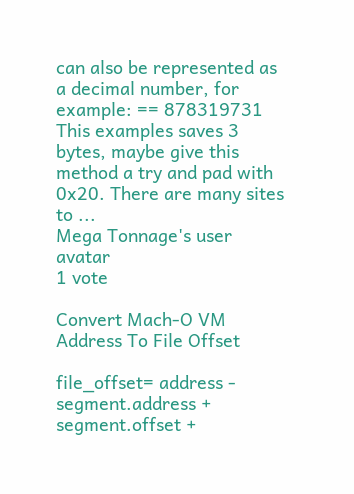can also be represented as a decimal number, for example: == 878319731 This examples saves 3 bytes, maybe give this method a try and pad with 0x20. There are many sites to ...
Mega Tonnage's user avatar
1 vote

Convert Mach-O VM Address To File Offset

file_offset= address - segment.address + segment.offset +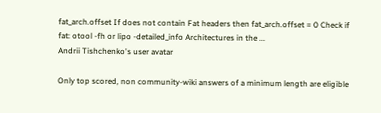fat_arch.offset If does not contain Fat headers then fat_arch.offset = 0 Check if fat: otool -fh or lipo -detailed_info Architectures in the ...
Andrii Tishchenko's user avatar

Only top scored, non community-wiki answers of a minimum length are eligible